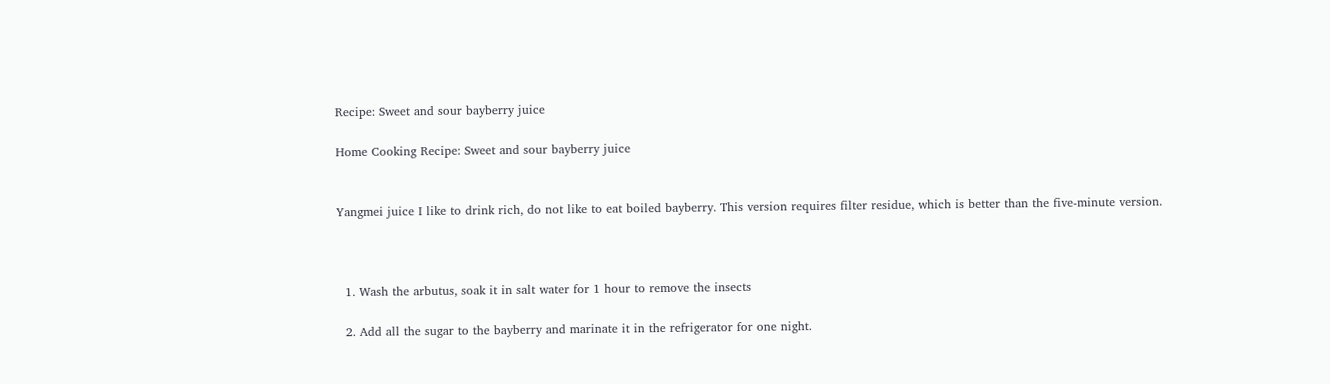Recipe: Sweet and sour bayberry juice

Home Cooking Recipe: Sweet and sour bayberry juice


Yangmei juice I like to drink rich, do not like to eat boiled bayberry. This version requires filter residue, which is better than the five-minute version.



  1. Wash the arbutus, soak it in salt water for 1 hour to remove the insects

  2. Add all the sugar to the bayberry and marinate it in the refrigerator for one night.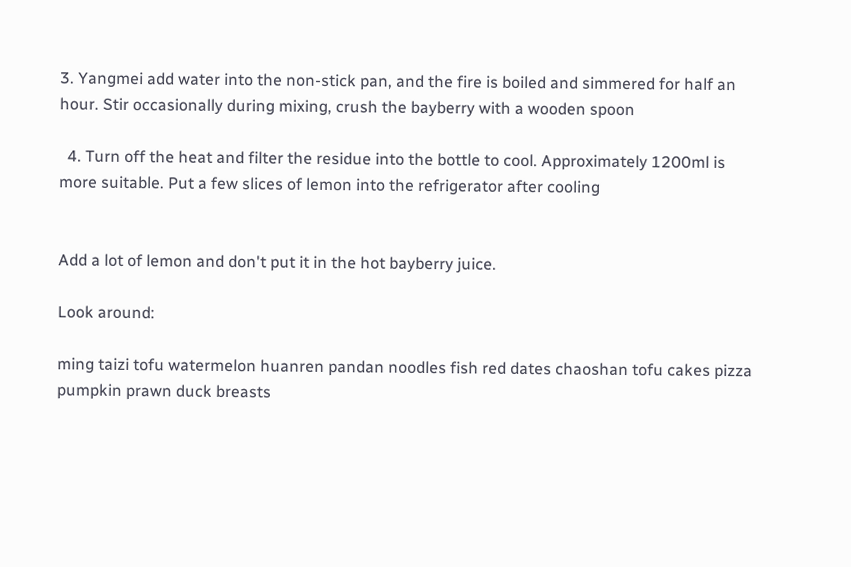3. Yangmei add water into the non-stick pan, and the fire is boiled and simmered for half an hour. Stir occasionally during mixing, crush the bayberry with a wooden spoon

  4. Turn off the heat and filter the residue into the bottle to cool. Approximately 1200ml is more suitable. Put a few slices of lemon into the refrigerator after cooling


Add a lot of lemon and don't put it in the hot bayberry juice.

Look around:

ming taizi tofu watermelon huanren pandan noodles fish red dates chaoshan tofu cakes pizza pumpkin prawn duck breasts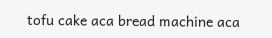tofu cake aca bread machine aca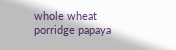whole wheat porridge papaya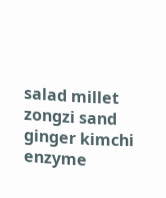salad millet zongzi sand ginger kimchi enzyme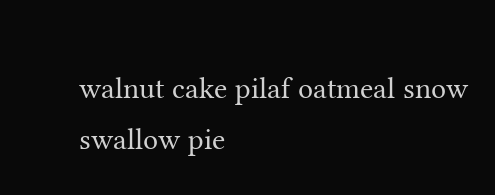walnut cake pilaf oatmeal snow swallow pie